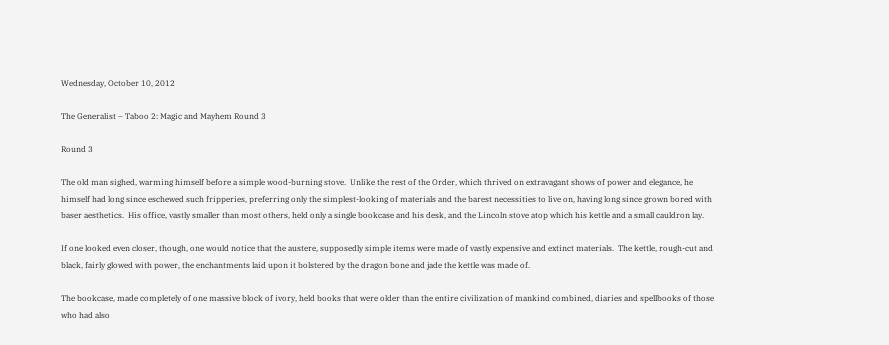Wednesday, October 10, 2012

The Generalist – Taboo 2: Magic and Mayhem Round 3

Round 3

The old man sighed, warming himself before a simple wood-burning stove.  Unlike the rest of the Order, which thrived on extravagant shows of power and elegance, he himself had long since eschewed such fripperies, preferring only the simplest-looking of materials and the barest necessities to live on, having long since grown bored with baser aesthetics.  His office, vastly smaller than most others, held only a single bookcase and his desk, and the Lincoln stove atop which his kettle and a small cauldron lay.

If one looked even closer, though, one would notice that the austere, supposedly simple items were made of vastly expensive and extinct materials.  The kettle, rough-cut and black, fairly glowed with power, the enchantments laid upon it bolstered by the dragon bone and jade the kettle was made of.

The bookcase, made completely of one massive block of ivory, held books that were older than the entire civilization of mankind combined, diaries and spellbooks of those who had also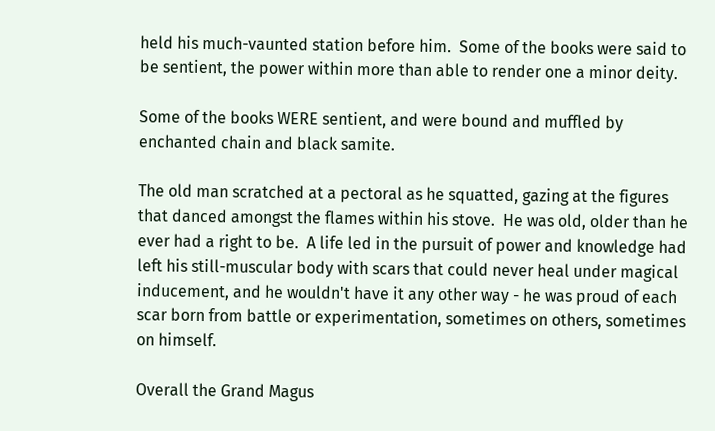held his much-vaunted station before him.  Some of the books were said to be sentient, the power within more than able to render one a minor deity.

Some of the books WERE sentient, and were bound and muffled by enchanted chain and black samite.

The old man scratched at a pectoral as he squatted, gazing at the figures that danced amongst the flames within his stove.  He was old, older than he ever had a right to be.  A life led in the pursuit of power and knowledge had left his still-muscular body with scars that could never heal under magical inducement, and he wouldn't have it any other way - he was proud of each scar born from battle or experimentation, sometimes on others, sometimes on himself.

Overall the Grand Magus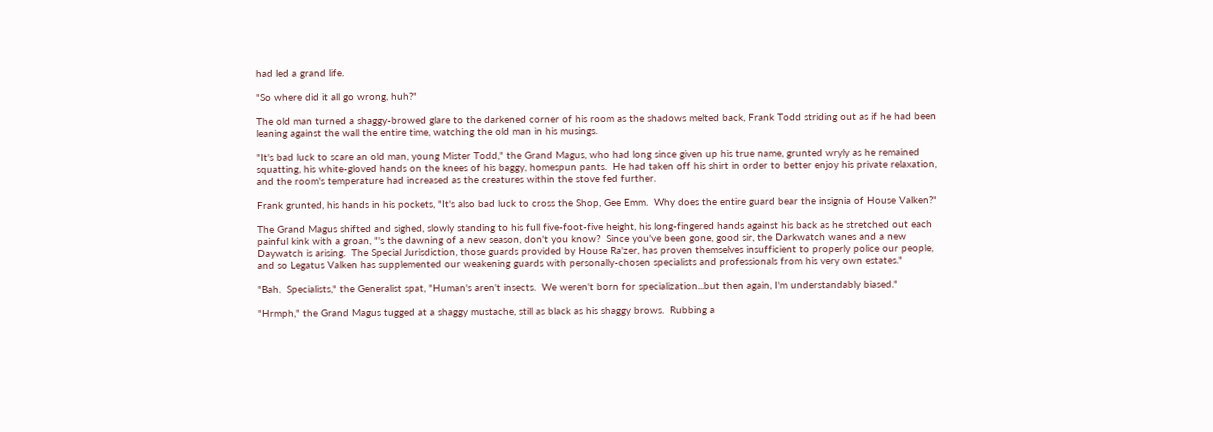had led a grand life.

"So where did it all go wrong, huh?"

The old man turned a shaggy-browed glare to the darkened corner of his room as the shadows melted back, Frank Todd striding out as if he had been leaning against the wall the entire time, watching the old man in his musings.

"It's bad luck to scare an old man, young Mister Todd," the Grand Magus, who had long since given up his true name, grunted wryly as he remained squatting, his white-gloved hands on the knees of his baggy, homespun pants.  He had taken off his shirt in order to better enjoy his private relaxation, and the room's temperature had increased as the creatures within the stove fed further.

Frank grunted, his hands in his pockets, "It's also bad luck to cross the Shop, Gee Emm.  Why does the entire guard bear the insignia of House Valken?"

The Grand Magus shifted and sighed, slowly standing to his full five-foot-five height, his long-fingered hands against his back as he stretched out each painful kink with a groan, "'s the dawning of a new season, don't you know?  Since you've been gone, good sir, the Darkwatch wanes and a new Daywatch is arising.  The Special Jurisdiction, those guards provided by House Ra'zer, has proven themselves insufficient to properly police our people, and so Legatus Valken has supplemented our weakening guards with personally-chosen specialists and professionals from his very own estates."

"Bah.  Specialists," the Generalist spat, "Human's aren't insects.  We weren't born for specialization...but then again, I'm understandably biased."

"Hrmph," the Grand Magus tugged at a shaggy mustache, still as black as his shaggy brows.  Rubbing a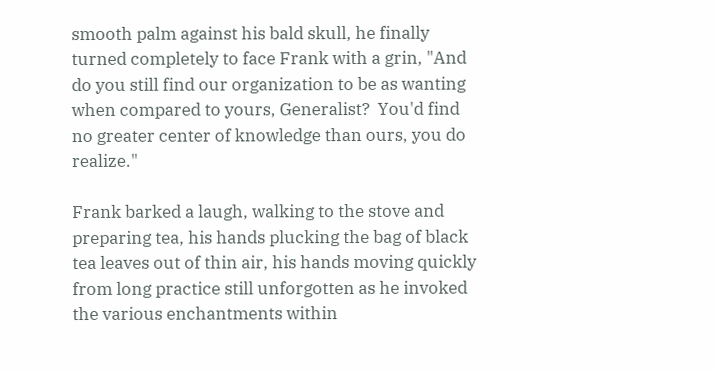smooth palm against his bald skull, he finally turned completely to face Frank with a grin, "And do you still find our organization to be as wanting when compared to yours, Generalist?  You'd find no greater center of knowledge than ours, you do realize."

Frank barked a laugh, walking to the stove and preparing tea, his hands plucking the bag of black tea leaves out of thin air, his hands moving quickly from long practice still unforgotten as he invoked the various enchantments within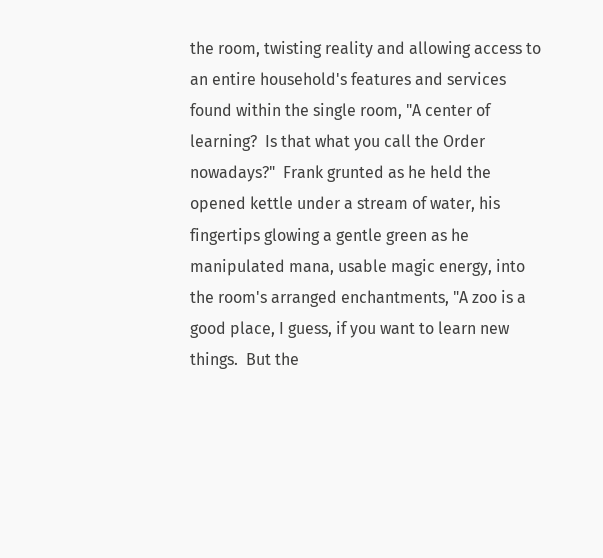the room, twisting reality and allowing access to an entire household's features and services found within the single room, "A center of learning?  Is that what you call the Order nowadays?"  Frank grunted as he held the opened kettle under a stream of water, his fingertips glowing a gentle green as he manipulated mana, usable magic energy, into the room's arranged enchantments, "A zoo is a good place, I guess, if you want to learn new things.  But the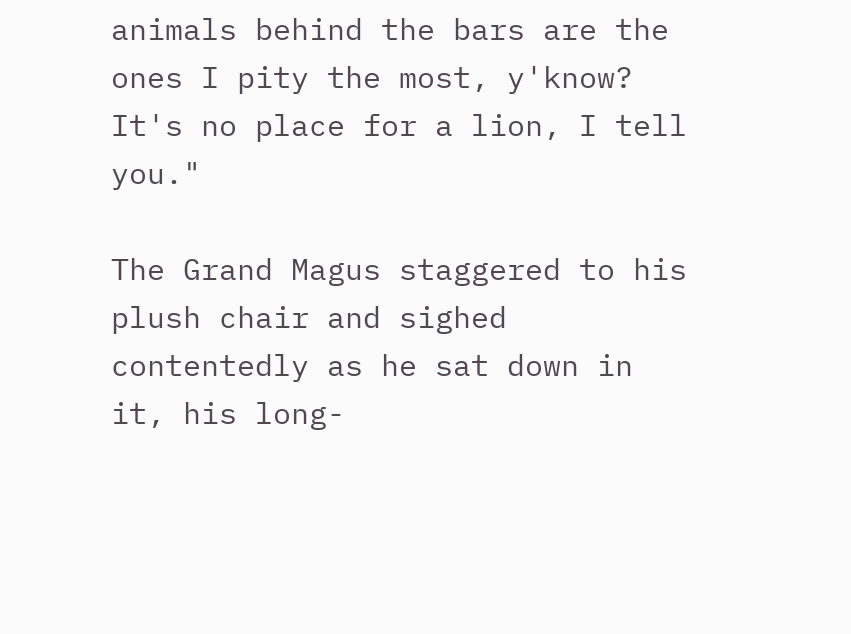animals behind the bars are the ones I pity the most, y'know?  It's no place for a lion, I tell you."

The Grand Magus staggered to his plush chair and sighed contentedly as he sat down in it, his long-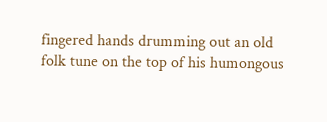fingered hands drumming out an old folk tune on the top of his humongous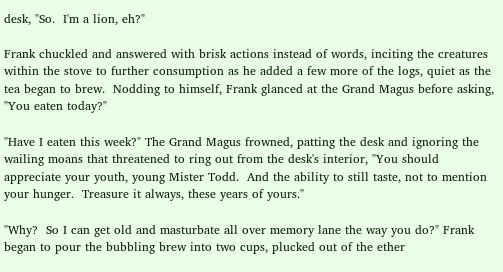desk, "So.  I'm a lion, eh?"

Frank chuckled and answered with brisk actions instead of words, inciting the creatures within the stove to further consumption as he added a few more of the logs, quiet as the tea began to brew.  Nodding to himself, Frank glanced at the Grand Magus before asking, "You eaten today?"

"Have I eaten this week?" The Grand Magus frowned, patting the desk and ignoring the wailing moans that threatened to ring out from the desk's interior, "You should appreciate your youth, young Mister Todd.  And the ability to still taste, not to mention your hunger.  Treasure it always, these years of yours."

"Why?  So I can get old and masturbate all over memory lane the way you do?" Frank began to pour the bubbling brew into two cups, plucked out of the ether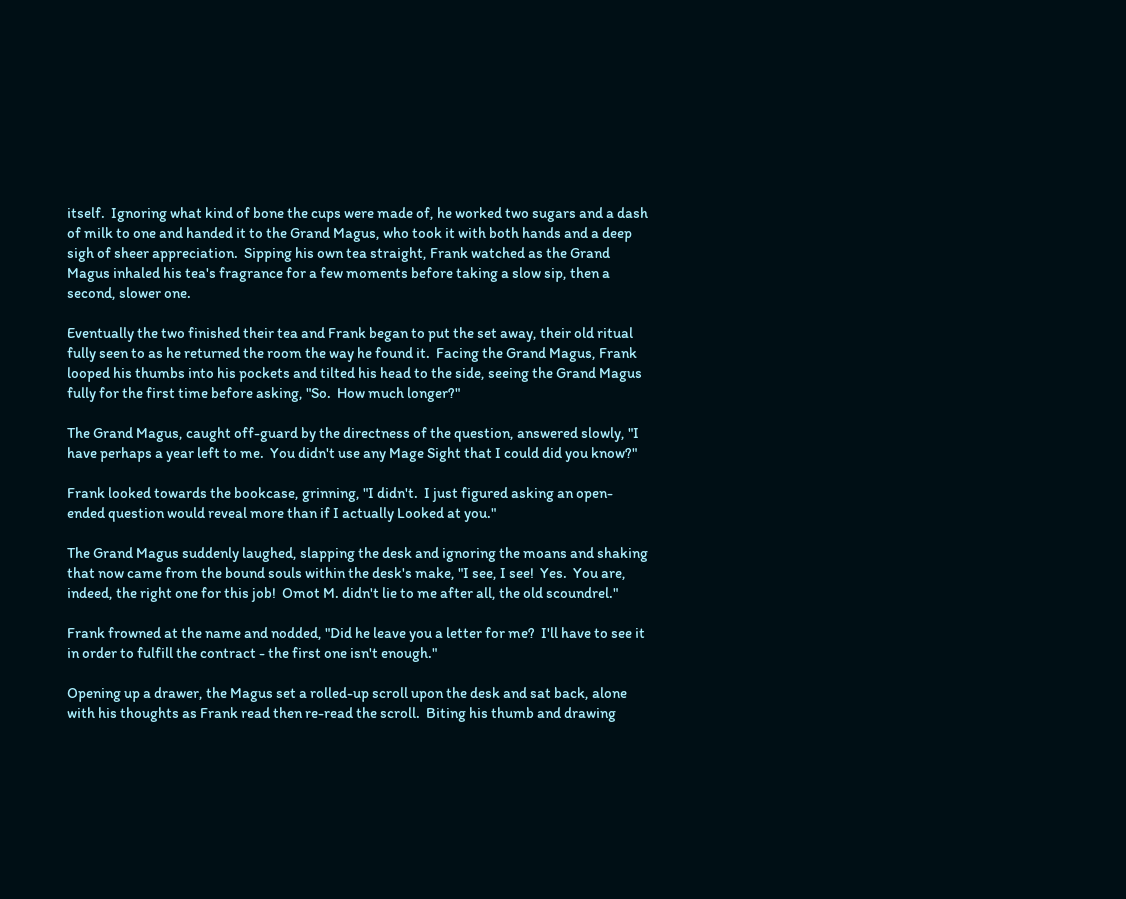itself.  Ignoring what kind of bone the cups were made of, he worked two sugars and a dash of milk to one and handed it to the Grand Magus, who took it with both hands and a deep sigh of sheer appreciation.  Sipping his own tea straight, Frank watched as the Grand Magus inhaled his tea's fragrance for a few moments before taking a slow sip, then a second, slower one.

Eventually the two finished their tea and Frank began to put the set away, their old ritual fully seen to as he returned the room the way he found it.  Facing the Grand Magus, Frank looped his thumbs into his pockets and tilted his head to the side, seeing the Grand Magus fully for the first time before asking, "So.  How much longer?"

The Grand Magus, caught off-guard by the directness of the question, answered slowly, "I have perhaps a year left to me.  You didn't use any Mage Sight that I could did you know?"

Frank looked towards the bookcase, grinning, "I didn't.  I just figured asking an open-ended question would reveal more than if I actually Looked at you."

The Grand Magus suddenly laughed, slapping the desk and ignoring the moans and shaking that now came from the bound souls within the desk's make, "I see, I see!  Yes.  You are, indeed, the right one for this job!  Omot M. didn't lie to me after all, the old scoundrel."

Frank frowned at the name and nodded, "Did he leave you a letter for me?  I'll have to see it in order to fulfill the contract - the first one isn't enough."

Opening up a drawer, the Magus set a rolled-up scroll upon the desk and sat back, alone with his thoughts as Frank read then re-read the scroll.  Biting his thumb and drawing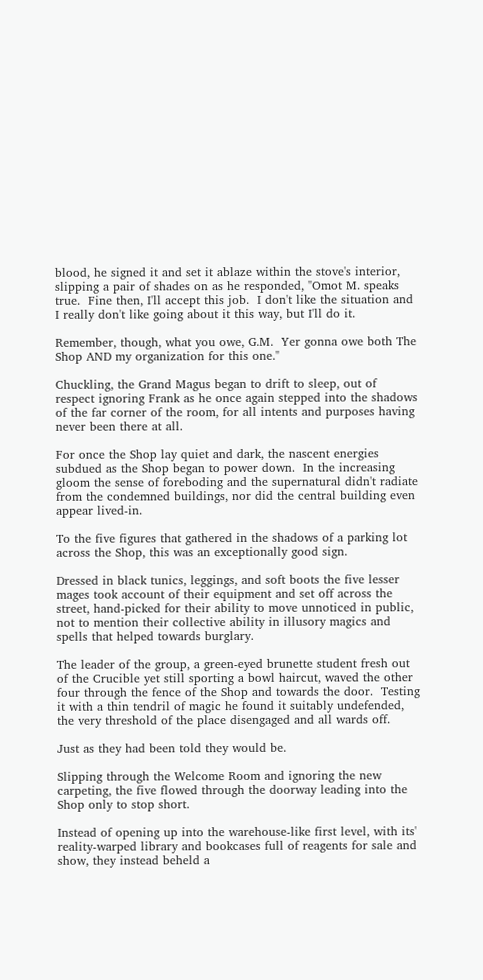blood, he signed it and set it ablaze within the stove's interior, slipping a pair of shades on as he responded, "Omot M. speaks true.  Fine then, I'll accept this job.  I don't like the situation and I really don't like going about it this way, but I'll do it.

Remember, though, what you owe, G.M.  Yer gonna owe both The Shop AND my organization for this one."

Chuckling, the Grand Magus began to drift to sleep, out of respect ignoring Frank as he once again stepped into the shadows of the far corner of the room, for all intents and purposes having never been there at all.

For once the Shop lay quiet and dark, the nascent energies subdued as the Shop began to power down.  In the increasing gloom the sense of foreboding and the supernatural didn't radiate from the condemned buildings, nor did the central building even appear lived-in.

To the five figures that gathered in the shadows of a parking lot across the Shop, this was an exceptionally good sign.

Dressed in black tunics, leggings, and soft boots the five lesser mages took account of their equipment and set off across the street, hand-picked for their ability to move unnoticed in public, not to mention their collective ability in illusory magics and spells that helped towards burglary.

The leader of the group, a green-eyed brunette student fresh out of the Crucible yet still sporting a bowl haircut, waved the other four through the fence of the Shop and towards the door.  Testing it with a thin tendril of magic he found it suitably undefended, the very threshold of the place disengaged and all wards off.

Just as they had been told they would be.

Slipping through the Welcome Room and ignoring the new carpeting, the five flowed through the doorway leading into the Shop only to stop short.

Instead of opening up into the warehouse-like first level, with its' reality-warped library and bookcases full of reagents for sale and show, they instead beheld a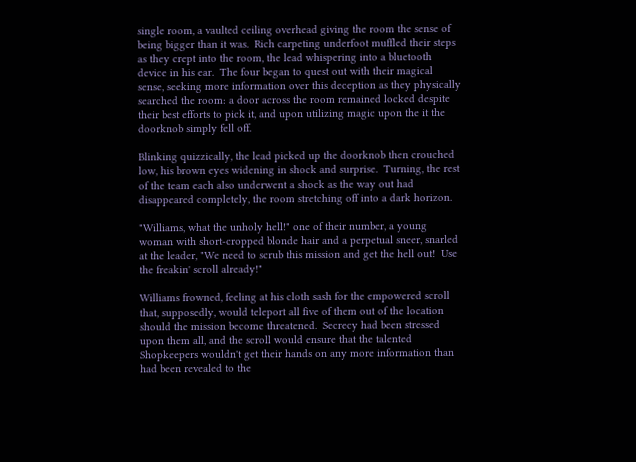single room, a vaulted ceiling overhead giving the room the sense of being bigger than it was.  Rich carpeting underfoot muffled their steps as they crept into the room, the lead whispering into a bluetooth device in his ear.  The four began to quest out with their magical sense, seeking more information over this deception as they physically searched the room: a door across the room remained locked despite their best efforts to pick it, and upon utilizing magic upon the it the doorknob simply fell off.

Blinking quizzically, the lead picked up the doorknob then crouched low, his brown eyes widening in shock and surprise.  Turning, the rest of the team each also underwent a shock as the way out had disappeared completely, the room stretching off into a dark horizon.

"Williams, what the unholy hell!" one of their number, a young woman with short-cropped blonde hair and a perpetual sneer, snarled at the leader, "We need to scrub this mission and get the hell out!  Use the freakin' scroll already!"

Williams frowned, feeling at his cloth sash for the empowered scroll that, supposedly, would teleport all five of them out of the location should the mission become threatened.  Secrecy had been stressed upon them all, and the scroll would ensure that the talented Shopkeepers wouldn't get their hands on any more information than had been revealed to the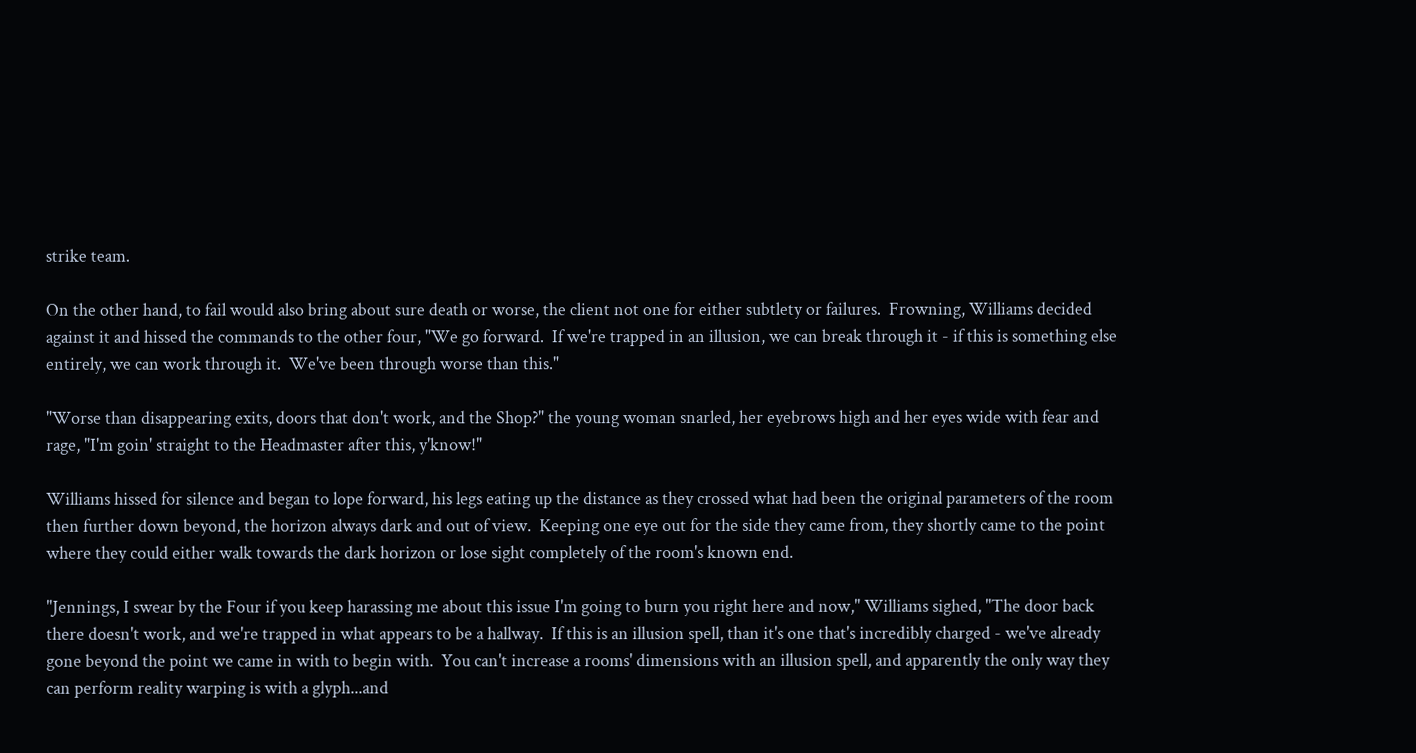strike team.

On the other hand, to fail would also bring about sure death or worse, the client not one for either subtlety or failures.  Frowning, Williams decided against it and hissed the commands to the other four, "We go forward.  If we're trapped in an illusion, we can break through it - if this is something else entirely, we can work through it.  We've been through worse than this."

"Worse than disappearing exits, doors that don't work, and the Shop?" the young woman snarled, her eyebrows high and her eyes wide with fear and rage, "I'm goin' straight to the Headmaster after this, y'know!"

Williams hissed for silence and began to lope forward, his legs eating up the distance as they crossed what had been the original parameters of the room then further down beyond, the horizon always dark and out of view.  Keeping one eye out for the side they came from, they shortly came to the point where they could either walk towards the dark horizon or lose sight completely of the room's known end.

"Jennings, I swear by the Four if you keep harassing me about this issue I'm going to burn you right here and now," Williams sighed, "The door back there doesn't work, and we're trapped in what appears to be a hallway.  If this is an illusion spell, than it's one that's incredibly charged - we've already gone beyond the point we came in with to begin with.  You can't increase a rooms' dimensions with an illusion spell, and apparently the only way they can perform reality warping is with a glyph...and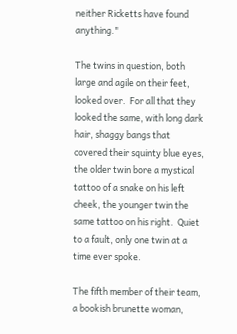neither Ricketts have found anything."

The twins in question, both large and agile on their feet, looked over.  For all that they looked the same, with long dark hair, shaggy bangs that covered their squinty blue eyes, the older twin bore a mystical tattoo of a snake on his left cheek, the younger twin the same tattoo on his right.  Quiet to a fault, only one twin at a time ever spoke.

The fifth member of their team, a bookish brunette woman,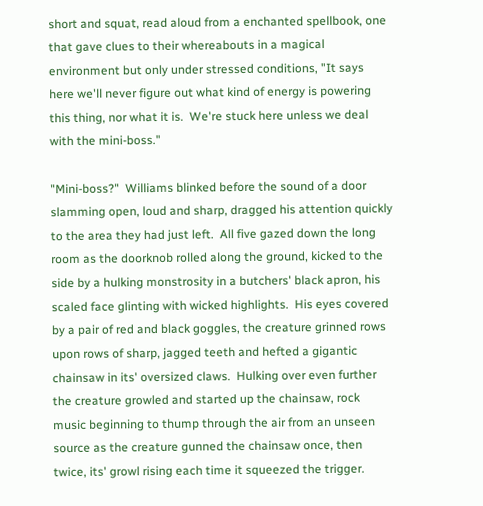short and squat, read aloud from a enchanted spellbook, one that gave clues to their whereabouts in a magical environment but only under stressed conditions, "It says here we'll never figure out what kind of energy is powering this thing, nor what it is.  We're stuck here unless we deal with the mini-boss."

"Mini-boss?"  Williams blinked before the sound of a door slamming open, loud and sharp, dragged his attention quickly to the area they had just left.  All five gazed down the long room as the doorknob rolled along the ground, kicked to the side by a hulking monstrosity in a butchers' black apron, his scaled face glinting with wicked highlights.  His eyes covered by a pair of red and black goggles, the creature grinned rows upon rows of sharp, jagged teeth and hefted a gigantic chainsaw in its' oversized claws.  Hulking over even further the creature growled and started up the chainsaw, rock music beginning to thump through the air from an unseen source as the creature gunned the chainsaw once, then twice, its' growl rising each time it squeezed the trigger.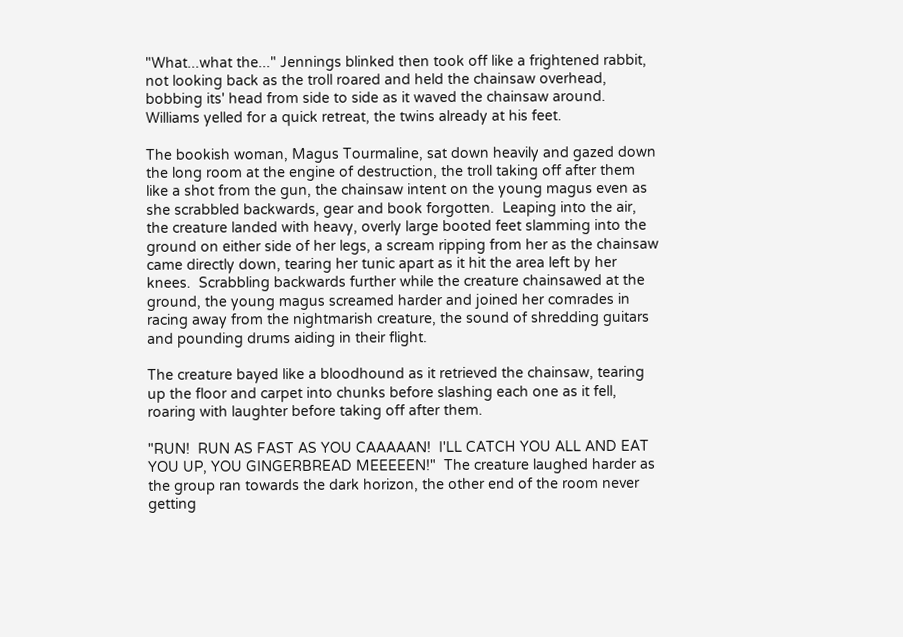"What...what the..." Jennings blinked then took off like a frightened rabbit, not looking back as the troll roared and held the chainsaw overhead, bobbing its' head from side to side as it waved the chainsaw around.  Williams yelled for a quick retreat, the twins already at his feet.

The bookish woman, Magus Tourmaline, sat down heavily and gazed down the long room at the engine of destruction, the troll taking off after them like a shot from the gun, the chainsaw intent on the young magus even as she scrabbled backwards, gear and book forgotten.  Leaping into the air, the creature landed with heavy, overly large booted feet slamming into the ground on either side of her legs, a scream ripping from her as the chainsaw came directly down, tearing her tunic apart as it hit the area left by her knees.  Scrabbling backwards further while the creature chainsawed at the ground, the young magus screamed harder and joined her comrades in racing away from the nightmarish creature, the sound of shredding guitars and pounding drums aiding in their flight.

The creature bayed like a bloodhound as it retrieved the chainsaw, tearing up the floor and carpet into chunks before slashing each one as it fell, roaring with laughter before taking off after them.

"RUN!  RUN AS FAST AS YOU CAAAAAN!  I'LL CATCH YOU ALL AND EAT YOU UP, YOU GINGERBREAD MEEEEEN!"  The creature laughed harder as the group ran towards the dark horizon, the other end of the room never getting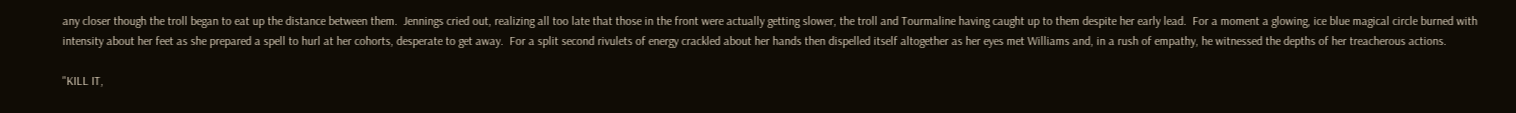any closer though the troll began to eat up the distance between them.  Jennings cried out, realizing all too late that those in the front were actually getting slower, the troll and Tourmaline having caught up to them despite her early lead.  For a moment a glowing, ice blue magical circle burned with intensity about her feet as she prepared a spell to hurl at her cohorts, desperate to get away.  For a split second rivulets of energy crackled about her hands then dispelled itself altogether as her eyes met Williams and, in a rush of empathy, he witnessed the depths of her treacherous actions.

"KILL IT,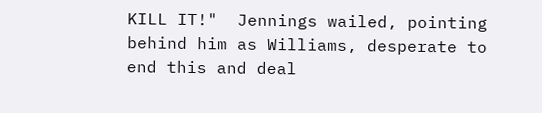KILL IT!"  Jennings wailed, pointing behind him as Williams, desperate to end this and deal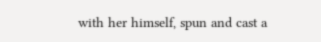with her himself, spun and cast a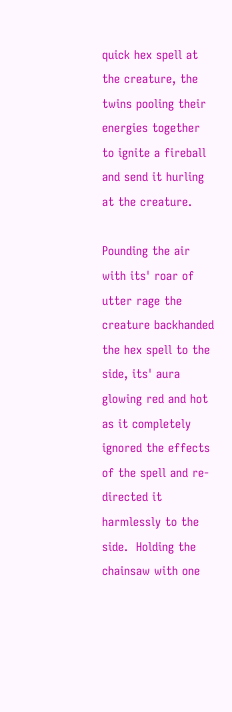quick hex spell at the creature, the twins pooling their energies together to ignite a fireball and send it hurling at the creature.

Pounding the air with its' roar of utter rage the creature backhanded the hex spell to the side, its' aura glowing red and hot as it completely ignored the effects of the spell and re-directed it harmlessly to the side.  Holding the chainsaw with one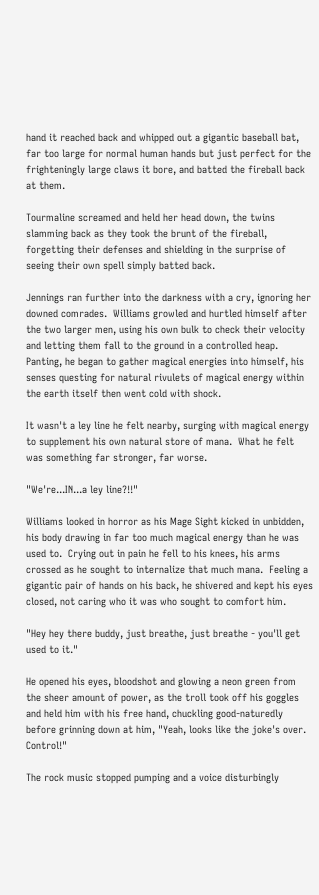hand it reached back and whipped out a gigantic baseball bat, far too large for normal human hands but just perfect for the frighteningly large claws it bore, and batted the fireball back at them.

Tourmaline screamed and held her head down, the twins slamming back as they took the brunt of the fireball, forgetting their defenses and shielding in the surprise of seeing their own spell simply batted back.

Jennings ran further into the darkness with a cry, ignoring her downed comrades.  Williams growled and hurtled himself after the two larger men, using his own bulk to check their velocity and letting them fall to the ground in a controlled heap.  Panting, he began to gather magical energies into himself, his senses questing for natural rivulets of magical energy within the earth itself then went cold with shock.

It wasn't a ley line he felt nearby, surging with magical energy to supplement his own natural store of mana.  What he felt was something far stronger, far worse.

"We're...IN...a ley line?!!"

Williams looked in horror as his Mage Sight kicked in unbidden, his body drawing in far too much magical energy than he was used to.  Crying out in pain he fell to his knees, his arms crossed as he sought to internalize that much mana.  Feeling a gigantic pair of hands on his back, he shivered and kept his eyes closed, not caring who it was who sought to comfort him.

"Hey hey there buddy, just breathe, just breathe - you'll get used to it."

He opened his eyes, bloodshot and glowing a neon green from the sheer amount of power, as the troll took off his goggles and held him with his free hand, chuckling good-naturedly before grinning down at him, "Yeah, looks like the joke's over.  Control!"

The rock music stopped pumping and a voice disturbingly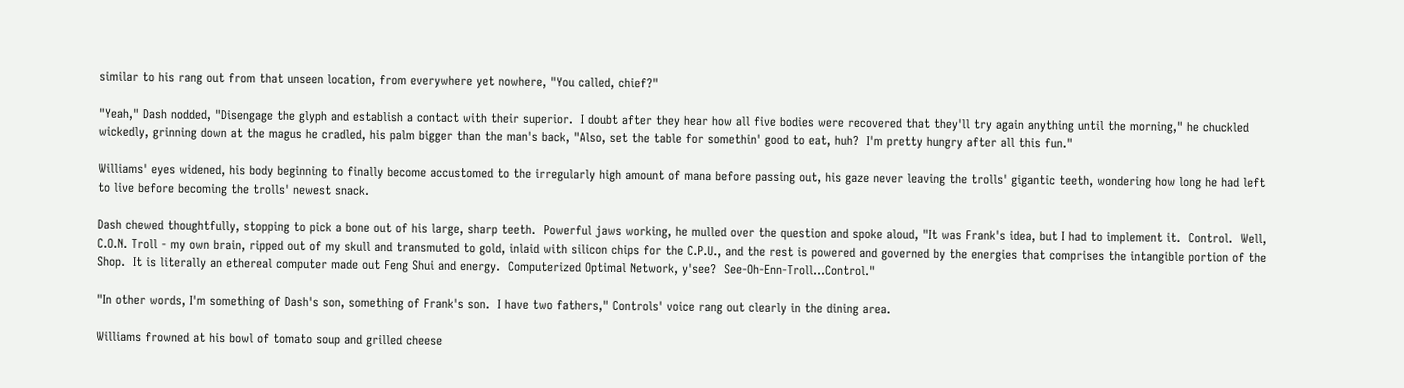similar to his rang out from that unseen location, from everywhere yet nowhere, "You called, chief?"

"Yeah," Dash nodded, "Disengage the glyph and establish a contact with their superior.  I doubt after they hear how all five bodies were recovered that they'll try again anything until the morning," he chuckled wickedly, grinning down at the magus he cradled, his palm bigger than the man's back, "Also, set the table for somethin' good to eat, huh?  I'm pretty hungry after all this fun."

Williams' eyes widened, his body beginning to finally become accustomed to the irregularly high amount of mana before passing out, his gaze never leaving the trolls' gigantic teeth, wondering how long he had left to live before becoming the trolls' newest snack.

Dash chewed thoughtfully, stopping to pick a bone out of his large, sharp teeth.  Powerful jaws working, he mulled over the question and spoke aloud, "It was Frank's idea, but I had to implement it.  Control.  Well, C.O.N. Troll - my own brain, ripped out of my skull and transmuted to gold, inlaid with silicon chips for the C.P.U., and the rest is powered and governed by the energies that comprises the intangible portion of the Shop.  It is literally an ethereal computer made out Feng Shui and energy.  Computerized Optimal Network, y'see?  See-Oh-Enn-Troll...Control."

"In other words, I'm something of Dash's son, something of Frank's son.  I have two fathers," Controls' voice rang out clearly in the dining area.

Williams frowned at his bowl of tomato soup and grilled cheese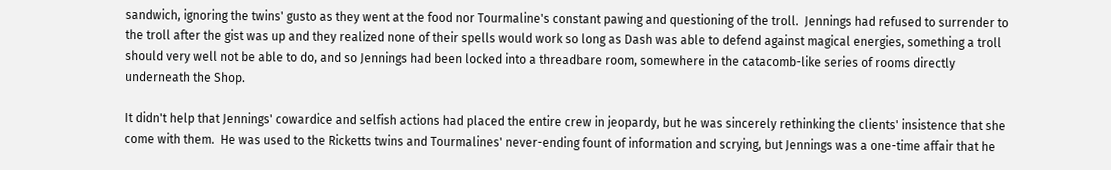sandwich, ignoring the twins' gusto as they went at the food nor Tourmaline's constant pawing and questioning of the troll.  Jennings had refused to surrender to the troll after the gist was up and they realized none of their spells would work so long as Dash was able to defend against magical energies, something a troll should very well not be able to do, and so Jennings had been locked into a threadbare room, somewhere in the catacomb-like series of rooms directly underneath the Shop.

It didn't help that Jennings' cowardice and selfish actions had placed the entire crew in jeopardy, but he was sincerely rethinking the clients' insistence that she come with them.  He was used to the Ricketts twins and Tourmalines' never-ending fount of information and scrying, but Jennings was a one-time affair that he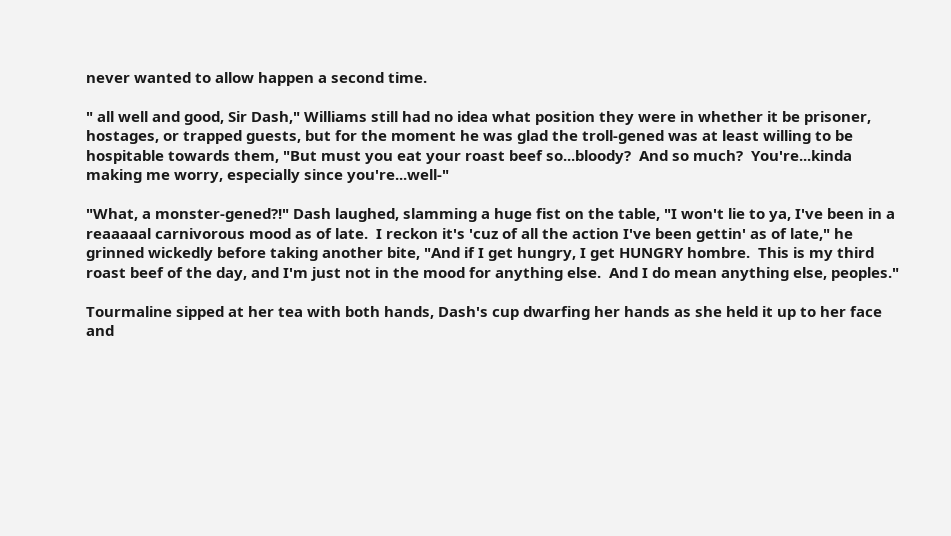never wanted to allow happen a second time.

" all well and good, Sir Dash," Williams still had no idea what position they were in whether it be prisoner, hostages, or trapped guests, but for the moment he was glad the troll-gened was at least willing to be hospitable towards them, "But must you eat your roast beef so...bloody?  And so much?  You're...kinda making me worry, especially since you're...well-"

"What, a monster-gened?!" Dash laughed, slamming a huge fist on the table, "I won't lie to ya, I've been in a reaaaaal carnivorous mood as of late.  I reckon it's 'cuz of all the action I've been gettin' as of late," he grinned wickedly before taking another bite, "And if I get hungry, I get HUNGRY hombre.  This is my third roast beef of the day, and I'm just not in the mood for anything else.  And I do mean anything else, peoples."

Tourmaline sipped at her tea with both hands, Dash's cup dwarfing her hands as she held it up to her face and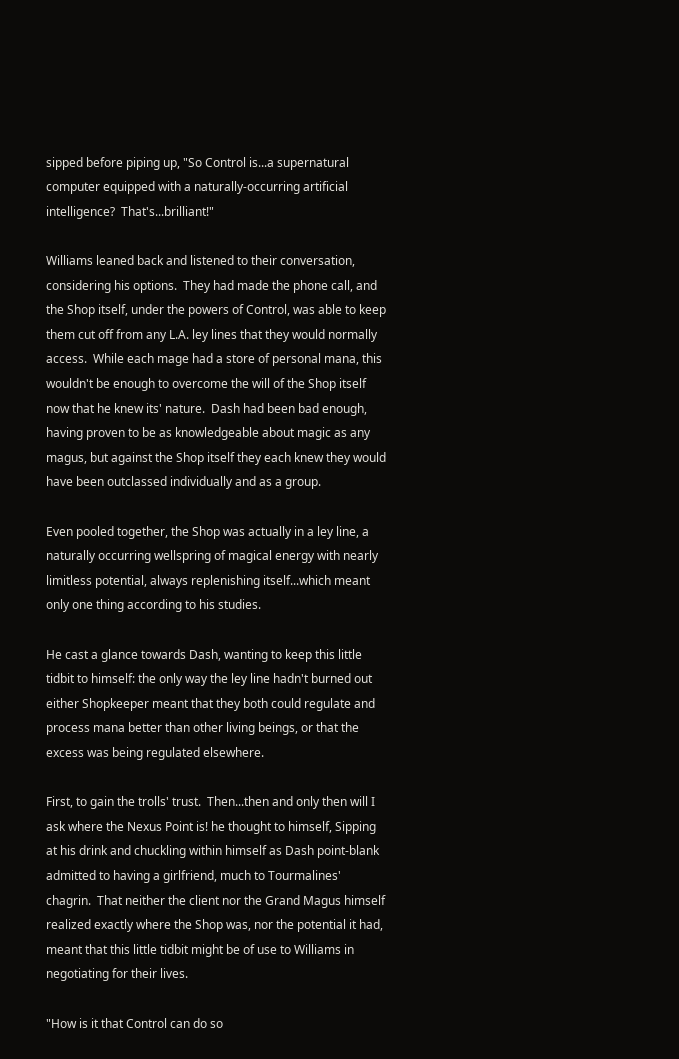sipped before piping up, "So Control is...a supernatural computer equipped with a naturally-occurring artificial intelligence?  That's...brilliant!"

Williams leaned back and listened to their conversation, considering his options.  They had made the phone call, and the Shop itself, under the powers of Control, was able to keep them cut off from any L.A. ley lines that they would normally access.  While each mage had a store of personal mana, this wouldn't be enough to overcome the will of the Shop itself now that he knew its' nature.  Dash had been bad enough, having proven to be as knowledgeable about magic as any magus, but against the Shop itself they each knew they would have been outclassed individually and as a group.

Even pooled together, the Shop was actually in a ley line, a naturally occurring wellspring of magical energy with nearly limitless potential, always replenishing itself...which meant only one thing according to his studies.

He cast a glance towards Dash, wanting to keep this little tidbit to himself: the only way the ley line hadn't burned out either Shopkeeper meant that they both could regulate and process mana better than other living beings, or that the excess was being regulated elsewhere.

First, to gain the trolls' trust.  Then...then and only then will I ask where the Nexus Point is! he thought to himself, Sipping at his drink and chuckling within himself as Dash point-blank admitted to having a girlfriend, much to Tourmalines' chagrin.  That neither the client nor the Grand Magus himself realized exactly where the Shop was, nor the potential it had, meant that this little tidbit might be of use to Williams in negotiating for their lives.

"How is it that Control can do so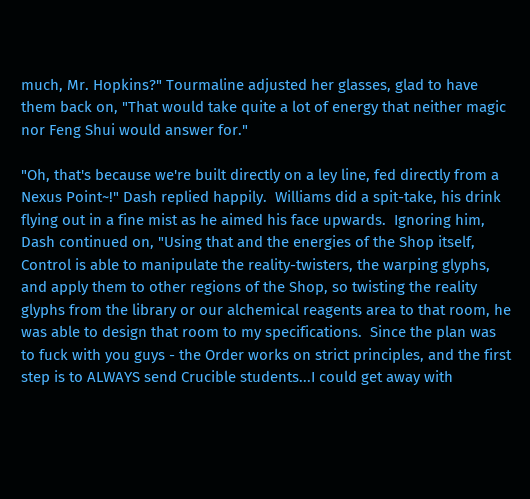much, Mr. Hopkins?" Tourmaline adjusted her glasses, glad to have them back on, "That would take quite a lot of energy that neither magic nor Feng Shui would answer for."

"Oh, that's because we're built directly on a ley line, fed directly from a Nexus Point~!" Dash replied happily.  Williams did a spit-take, his drink flying out in a fine mist as he aimed his face upwards.  Ignoring him, Dash continued on, "Using that and the energies of the Shop itself, Control is able to manipulate the reality-twisters, the warping glyphs, and apply them to other regions of the Shop, so twisting the reality glyphs from the library or our alchemical reagents area to that room, he was able to design that room to my specifications.  Since the plan was to fuck with you guys - the Order works on strict principles, and the first step is to ALWAYS send Crucible students...I could get away with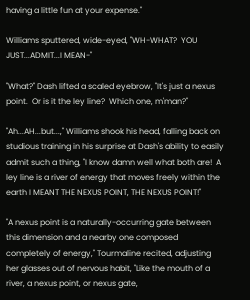having a little fun at your expense."

Williams sputtered, wide-eyed, "WH-WHAT?  YOU JUST...ADMIT...I MEAN-"

"What?" Dash lifted a scaled eyebrow, "It's just a nexus point.  Or is it the ley line?  Which one, m'man?"

"Ah...AH...but...," Williams shook his head, falling back on studious training in his surprise at Dash's ability to easily admit such a thing, "I know damn well what both are!  A ley line is a river of energy that moves freely within the earth I MEANT THE NEXUS POINT, THE NEXUS POINT!"

"A nexus point is a naturally-occurring gate between this dimension and a nearby one composed completely of energy," Tourmaline recited, adjusting her glasses out of nervous habit, "Like the mouth of a river, a nexus point, or nexus gate,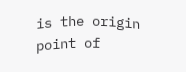is the origin point of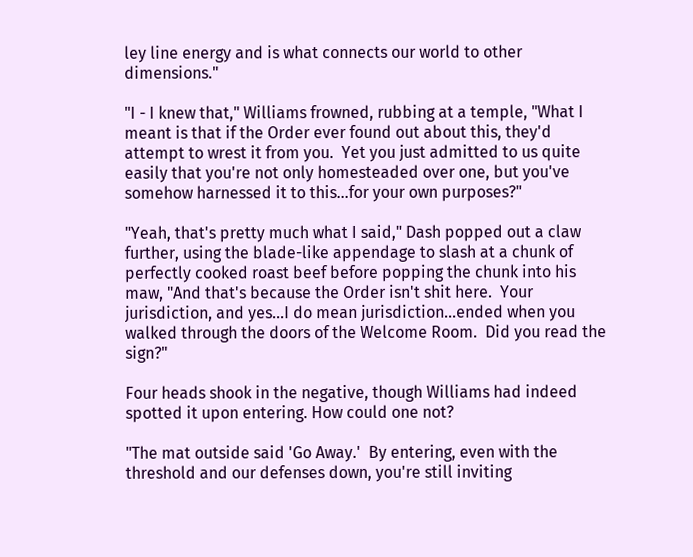ley line energy and is what connects our world to other dimensions."

"I - I knew that," Williams frowned, rubbing at a temple, "What I meant is that if the Order ever found out about this, they'd attempt to wrest it from you.  Yet you just admitted to us quite easily that you're not only homesteaded over one, but you've somehow harnessed it to this...for your own purposes?"

"Yeah, that's pretty much what I said," Dash popped out a claw further, using the blade-like appendage to slash at a chunk of perfectly cooked roast beef before popping the chunk into his maw, "And that's because the Order isn't shit here.  Your jurisdiction, and yes...I do mean jurisdiction...ended when you walked through the doors of the Welcome Room.  Did you read the sign?"

Four heads shook in the negative, though Williams had indeed spotted it upon entering. How could one not?

"The mat outside said 'Go Away.'  By entering, even with the threshold and our defenses down, you're still inviting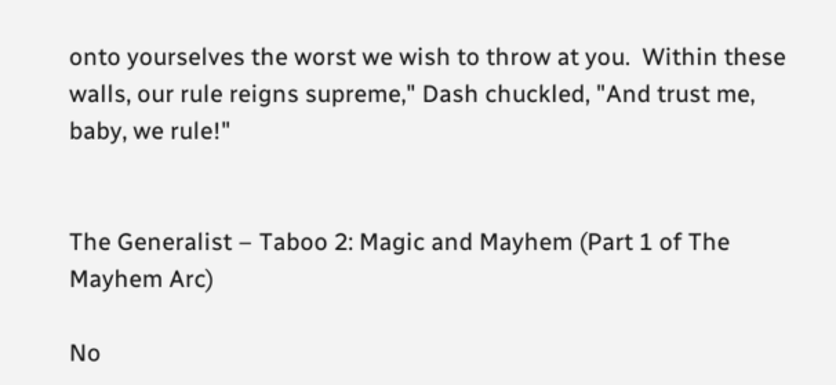onto yourselves the worst we wish to throw at you.  Within these walls, our rule reigns supreme," Dash chuckled, "And trust me, baby, we rule!"


The Generalist – Taboo 2: Magic and Mayhem (Part 1 of The Mayhem Arc)

No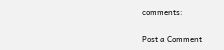comments:

Post a Comment